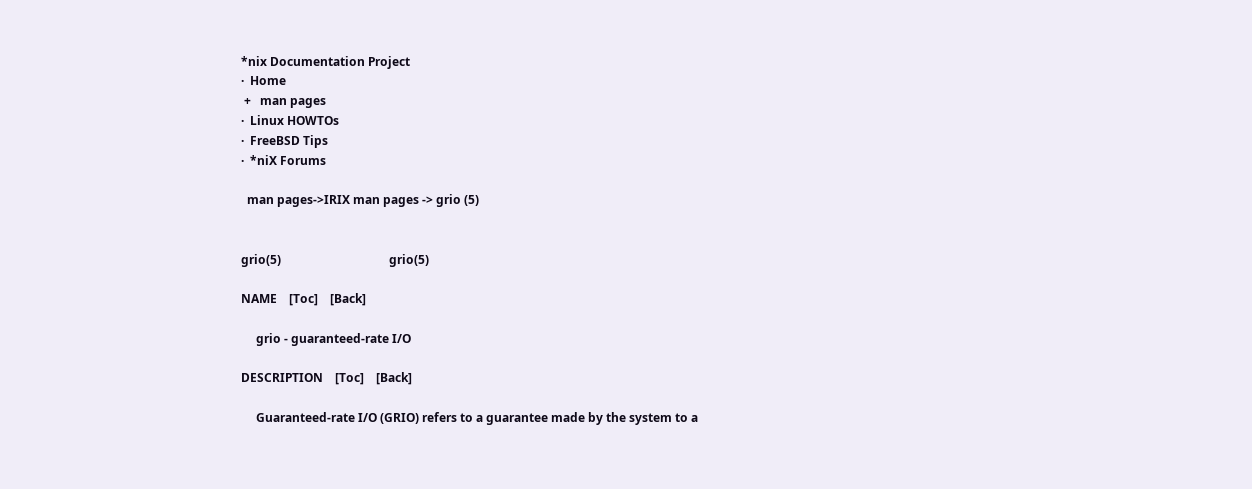*nix Documentation Project
·  Home
 +   man pages
·  Linux HOWTOs
·  FreeBSD Tips
·  *niX Forums

  man pages->IRIX man pages -> grio (5)


grio(5)                                    grio(5)

NAME    [Toc]    [Back]

     grio - guaranteed-rate I/O

DESCRIPTION    [Toc]    [Back]

     Guaranteed-rate I/O (GRIO) refers to a guarantee made by the system to a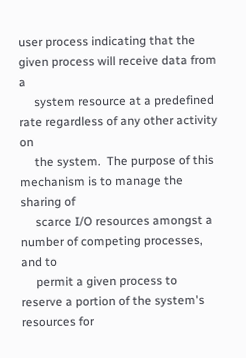user process indicating that the given process will receive data from a
     system resource at a predefined rate regardless of any other activity on
     the system.  The purpose of this mechanism is to manage the sharing of
     scarce I/O resources amongst a number of competing processes, and to
     permit a given process to reserve a portion of the system's resources for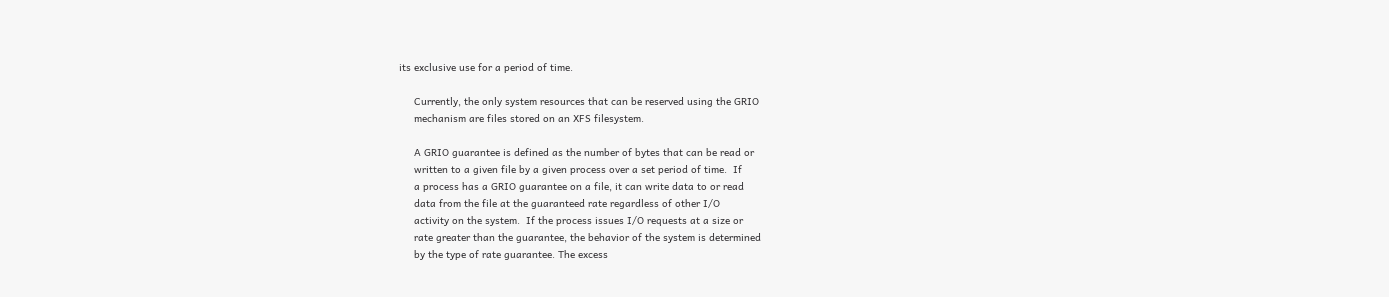its exclusive use for a period of time.

     Currently, the only system resources that can be reserved using the GRIO
     mechanism are files stored on an XFS filesystem.

     A GRIO guarantee is defined as the number of bytes that can be read or
     written to a given file by a given process over a set period of time.  If
     a process has a GRIO guarantee on a file, it can write data to or read
     data from the file at the guaranteed rate regardless of other I/O
     activity on the system.  If the process issues I/O requests at a size or
     rate greater than the guarantee, the behavior of the system is determined
     by the type of rate guarantee. The excess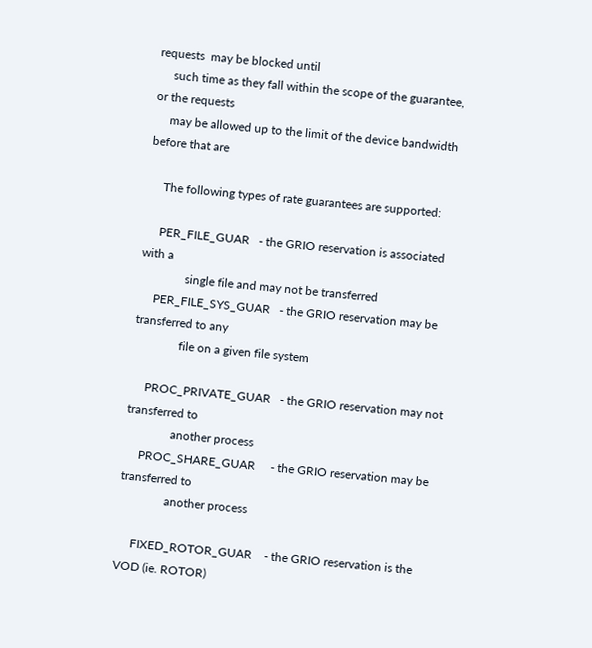requests  may be blocked until
     such time as they fall within the scope of the guarantee, or the requests
     may be allowed up to the limit of the device bandwidth before that are

     The following types of rate guarantees are supported:

     PER_FILE_GUAR   - the GRIO reservation is associated with a
               single file and may not be transferred
     PER_FILE_SYS_GUAR   - the GRIO reservation may be transferred to any
               file on a given file system

     PROC_PRIVATE_GUAR   - the GRIO reservation may not transferred to
               another process
     PROC_SHARE_GUAR     - the GRIO reservation may be transferred to
               another process

     FIXED_ROTOR_GUAR    - the GRIO reservation is the VOD (ie. ROTOR)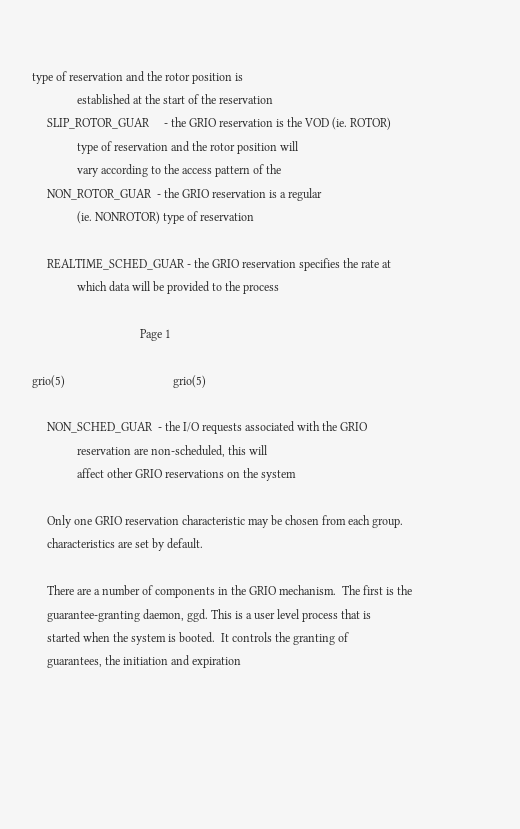type of reservation and the rotor position is
               established at the start of the reservation
     SLIP_ROTOR_GUAR     - the GRIO reservation is the VOD (ie. ROTOR)
               type of reservation and the rotor position will
               vary according to the access pattern of the
     NON_ROTOR_GUAR  - the GRIO reservation is a regular
               (ie. NONROTOR) type of reservation

     REALTIME_SCHED_GUAR - the GRIO reservation specifies the rate at
               which data will be provided to the process

                                    Page 1

grio(5)                                    grio(5)

     NON_SCHED_GUAR  - the I/O requests associated with the GRIO
               reservation are non-scheduled, this will
               affect other GRIO reservations on the system

     Only one GRIO reservation characteristic may be chosen from each group.
     characteristics are set by default.

     There are a number of components in the GRIO mechanism.  The first is the
     guarantee-granting daemon, ggd. This is a user level process that is
     started when the system is booted.  It controls the granting of
     guarantees, the initiation and expiration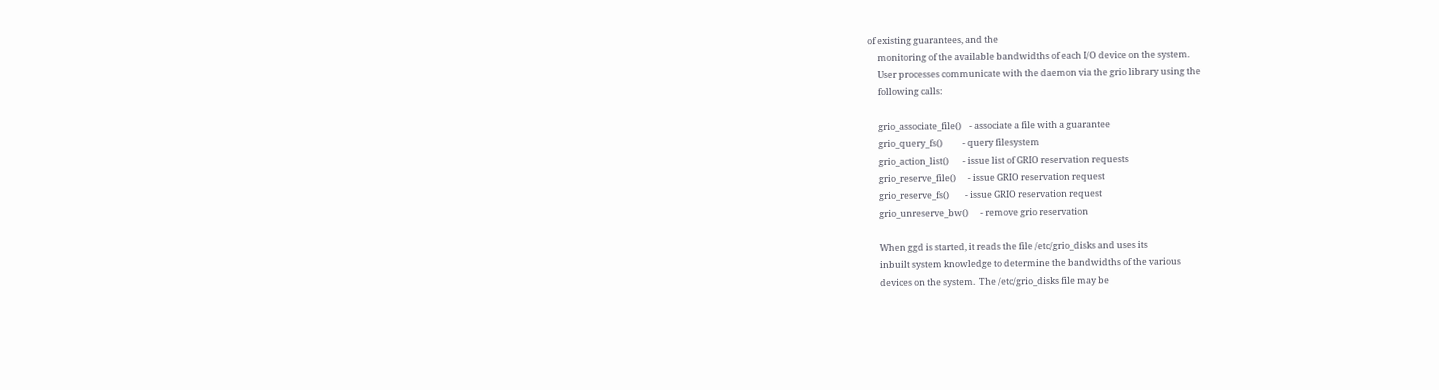of existing guarantees, and the
     monitoring of the available bandwidths of each I/O device on the system.
     User processes communicate with the daemon via the grio library using the
     following calls:

     grio_associate_file()    - associate a file with a guarantee
     grio_query_fs()          - query filesystem
     grio_action_list()       - issue list of GRIO reservation requests
     grio_reserve_file()      - issue GRIO reservation request
     grio_reserve_fs()        - issue GRIO reservation request
     grio_unreserve_bw()      - remove grio reservation

     When ggd is started, it reads the file /etc/grio_disks and uses its
     inbuilt system knowledge to determine the bandwidths of the various
     devices on the system.  The /etc/grio_disks file may be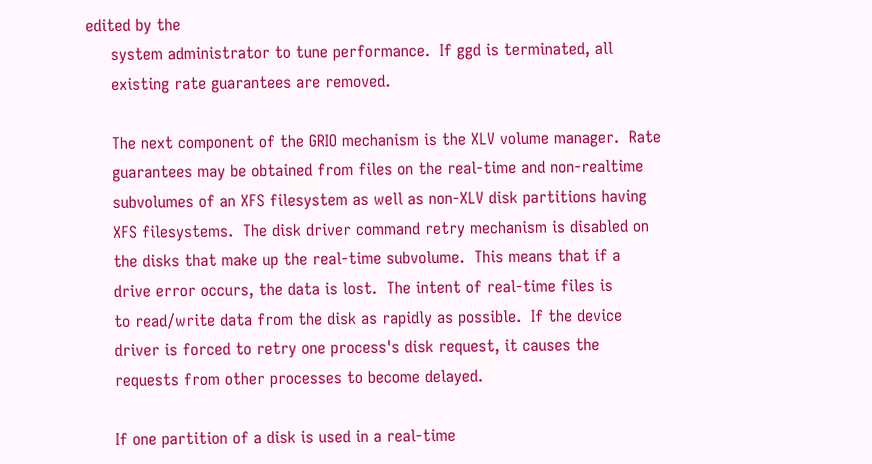edited by the
     system administrator to tune performance.  If ggd is terminated, all
     existing rate guarantees are removed.

     The next component of the GRIO mechanism is the XLV volume manager.  Rate
     guarantees may be obtained from files on the real-time and non-realtime
     subvolumes of an XFS filesystem as well as non-XLV disk partitions having
     XFS filesystems.  The disk driver command retry mechanism is disabled on
     the disks that make up the real-time subvolume.  This means that if a
     drive error occurs, the data is lost.  The intent of real-time files is
     to read/write data from the disk as rapidly as possible.  If the device
     driver is forced to retry one process's disk request, it causes the
     requests from other processes to become delayed.

     If one partition of a disk is used in a real-time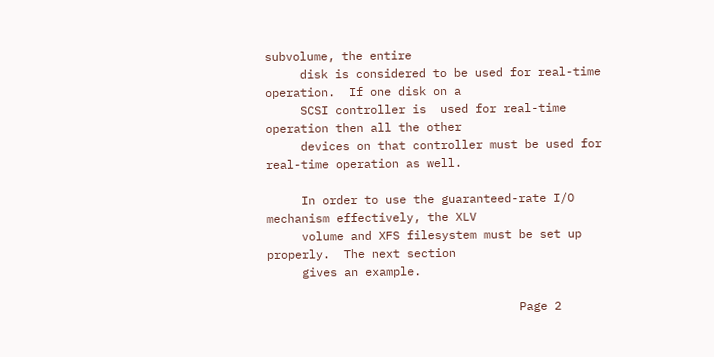subvolume, the entire
     disk is considered to be used for real-time operation.  If one disk on a
     SCSI controller is  used for real-time operation then all the other
     devices on that controller must be used for real-time operation as well.

     In order to use the guaranteed-rate I/O mechanism effectively, the XLV
     volume and XFS filesystem must be set up properly.  The next section
     gives an example.

                                    Page 2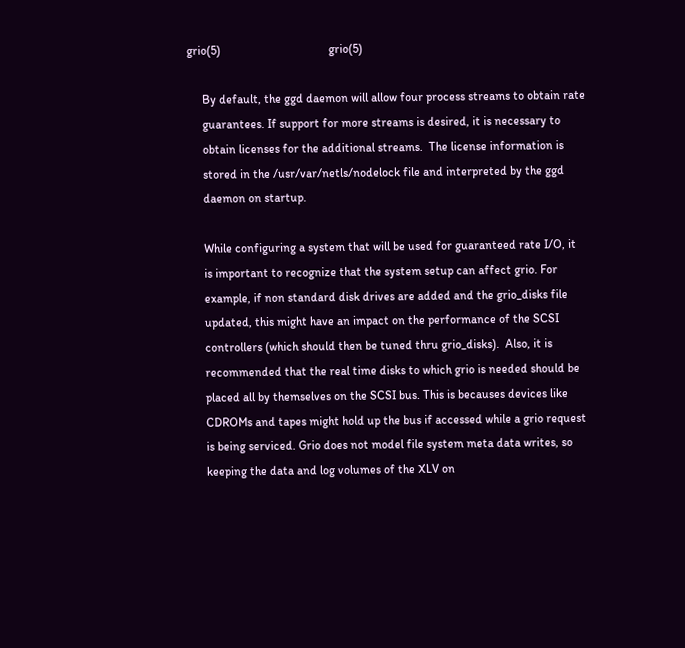grio(5)                                    grio(5)

     By default, the ggd daemon will allow four process streams to obtain rate
     guarantees. If support for more streams is desired, it is necessary to
     obtain licenses for the additional streams.  The license information is
     stored in the /usr/var/netls/nodelock file and interpreted by the ggd
     daemon on startup.

     While configuring a system that will be used for guaranteed rate I/O, it
     is important to recognize that the system setup can affect grio. For
     example, if non standard disk drives are added and the grio_disks file
     updated, this might have an impact on the performance of the SCSI
     controllers (which should then be tuned thru grio_disks).  Also, it is
     recommended that the real time disks to which grio is needed should be
     placed all by themselves on the SCSI bus. This is becauses devices like
     CDROMs and tapes might hold up the bus if accessed while a grio request
     is being serviced. Grio does not model file system meta data writes, so
     keeping the data and log volumes of the XLV on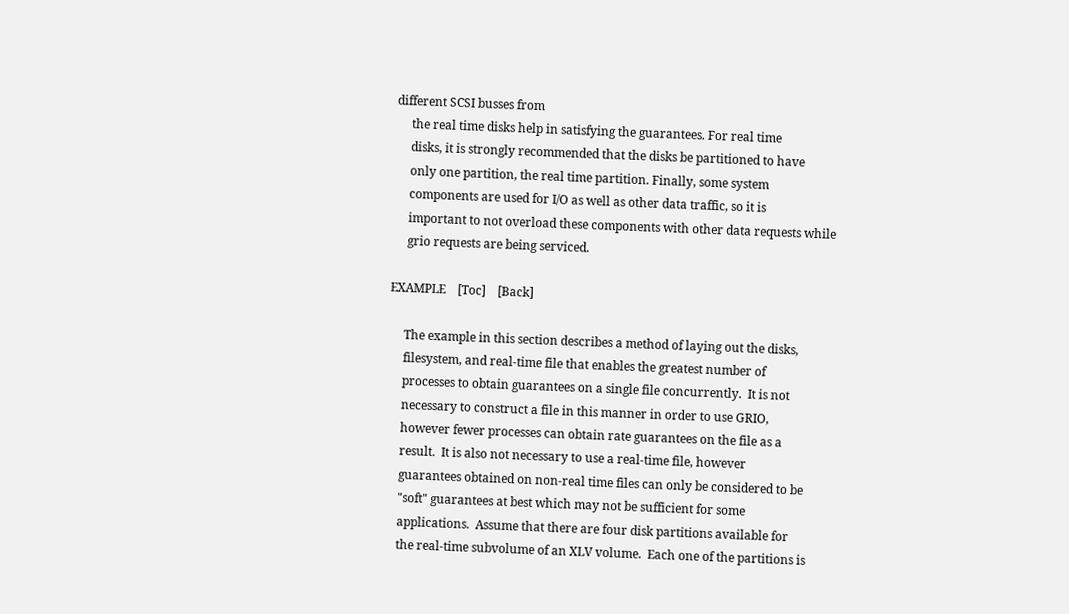different SCSI busses from
     the real time disks help in satisfying the guarantees. For real time
     disks, it is strongly recommended that the disks be partitioned to have
     only one partition, the real time partition. Finally, some system
     components are used for I/O as well as other data traffic, so it is
     important to not overload these components with other data requests while
     grio requests are being serviced.

EXAMPLE    [Toc]    [Back]

     The example in this section describes a method of laying out the disks,
     filesystem, and real-time file that enables the greatest number of
     processes to obtain guarantees on a single file concurrently.  It is not
     necessary to construct a file in this manner in order to use GRIO,
     however fewer processes can obtain rate guarantees on the file as a
     result.  It is also not necessary to use a real-time file, however
     guarantees obtained on non-real time files can only be considered to be
     "soft" guarantees at best which may not be sufficient for some
     applications.  Assume that there are four disk partitions available for
     the real-time subvolume of an XLV volume.  Each one of the partitions is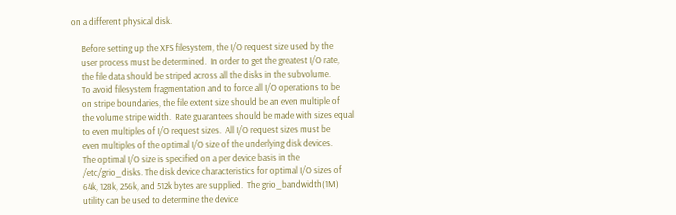on a different physical disk.

     Before setting up the XFS filesystem, the I/O request size used by the
     user process must be determined.  In order to get the greatest I/O rate,
     the file data should be striped across all the disks in the subvolume.
     To avoid filesystem fragmentation and to force all I/O operations to be
     on stripe boundaries, the file extent size should be an even multiple of
     the volume stripe width.  Rate guarantees should be made with sizes equal
     to even multiples of I/O request sizes.  All I/O request sizes must be
     even multiples of the optimal I/O size of the underlying disk devices.
     The optimal I/O size is specified on a per device basis in the
     /etc/grio_disks. The disk device characteristics for optimal I/O sizes of
     64k, 128k, 256k, and 512k bytes are supplied.  The grio_bandwidth(1M)
     utility can be used to determine the device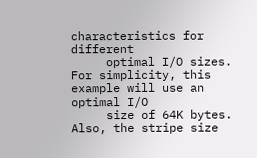characteristics for different
     optimal I/O sizes.  For simplicity, this example will use an optimal I/O
     size of 64K bytes.  Also, the stripe size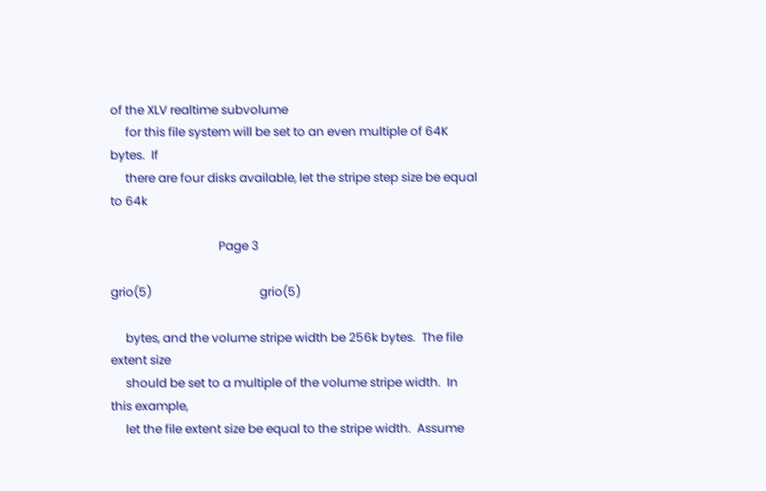of the XLV realtime subvolume
     for this file system will be set to an even multiple of 64K bytes.  If
     there are four disks available, let the stripe step size be equal to 64k

                                    Page 3

grio(5)                                    grio(5)

     bytes, and the volume stripe width be 256k bytes.  The file extent size
     should be set to a multiple of the volume stripe width.  In this example,
     let the file extent size be equal to the stripe width.  Assume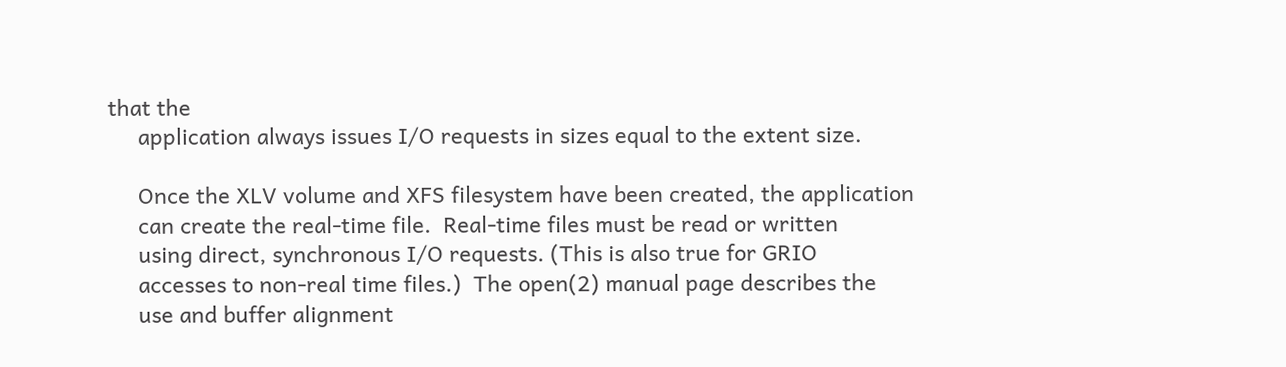that the
     application always issues I/O requests in sizes equal to the extent size.

     Once the XLV volume and XFS filesystem have been created, the application
     can create the real-time file.  Real-time files must be read or written
     using direct, synchronous I/O requests. (This is also true for GRIO
     accesses to non-real time files.)  The open(2) manual page describes the
     use and buffer alignment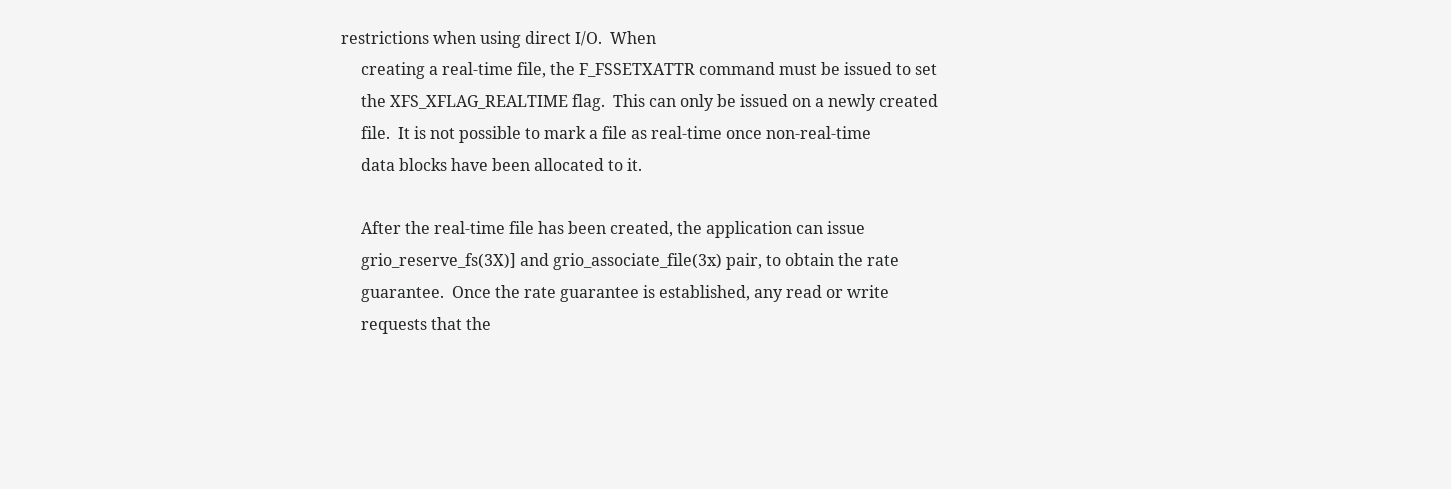restrictions when using direct I/O.  When
     creating a real-time file, the F_FSSETXATTR command must be issued to set
     the XFS_XFLAG_REALTIME flag.  This can only be issued on a newly created
     file.  It is not possible to mark a file as real-time once non-real-time
     data blocks have been allocated to it.

     After the real-time file has been created, the application can issue
     grio_reserve_fs(3X)] and grio_associate_file(3x) pair, to obtain the rate
     guarantee.  Once the rate guarantee is established, any read or write
     requests that the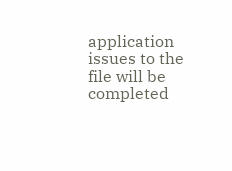application issues to the file will be completed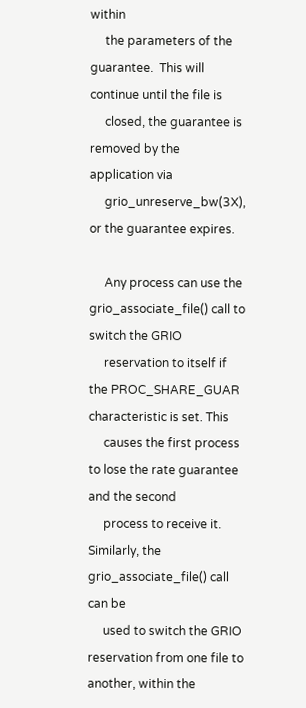within
     the parameters of the guarantee.  This will continue until the file is
     closed, the guarantee is removed by the application via
     grio_unreserve_bw(3X), or the guarantee expires.

     Any process can use the grio_associate_file() call to switch the GRIO
     reservation to itself if the PROC_SHARE_GUAR characteristic is set. This
     causes the first process to lose the rate guarantee and the second
     process to receive it.  Similarly, the grio_associate_file() call can be
     used to switch the GRIO reservation from one file to another, within the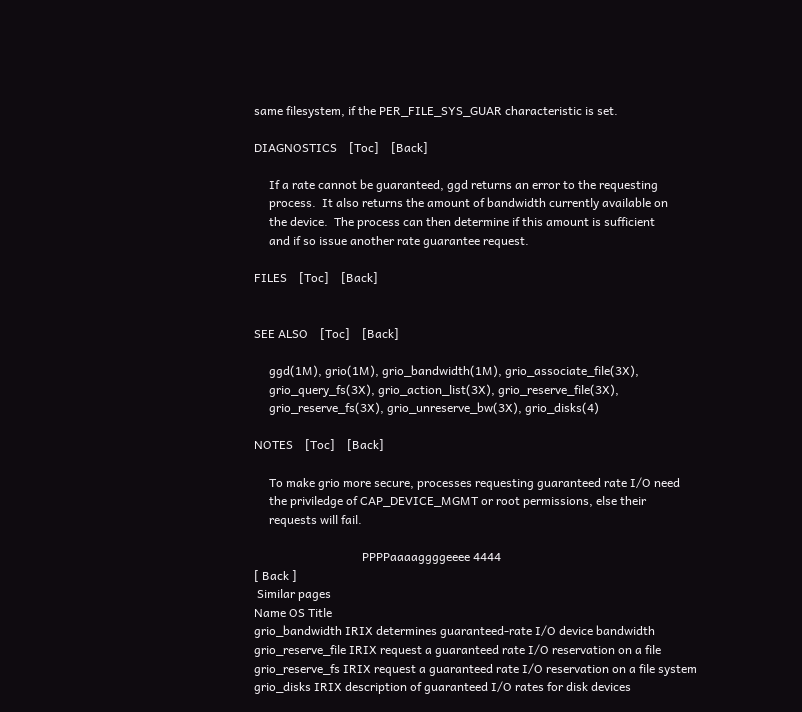same filesystem, if the PER_FILE_SYS_GUAR characteristic is set.

DIAGNOSTICS    [Toc]    [Back]

     If a rate cannot be guaranteed, ggd returns an error to the requesting
     process.  It also returns the amount of bandwidth currently available on
     the device.  The process can then determine if this amount is sufficient
     and if so issue another rate guarantee request.

FILES    [Toc]    [Back]


SEE ALSO    [Toc]    [Back]

     ggd(1M), grio(1M), grio_bandwidth(1M), grio_associate_file(3X),
     grio_query_fs(3X), grio_action_list(3X), grio_reserve_file(3X),
     grio_reserve_fs(3X), grio_unreserve_bw(3X), grio_disks(4)

NOTES    [Toc]    [Back]

     To make grio more secure, processes requesting guaranteed rate I/O need
     the priviledge of CAP_DEVICE_MGMT or root permissions, else their
     requests will fail.

                                    PPPPaaaaggggeeee 4444
[ Back ]
 Similar pages
Name OS Title
grio_bandwidth IRIX determines guaranteed-rate I/O device bandwidth
grio_reserve_file IRIX request a guaranteed rate I/O reservation on a file
grio_reserve_fs IRIX request a guaranteed rate I/O reservation on a file system
grio_disks IRIX description of guaranteed I/O rates for disk devices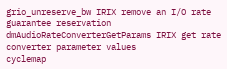grio_unreserve_bw IRIX remove an I/O rate guarantee reservation
dmAudioRateConverterGetParams IRIX get rate converter parameter values
cyclemap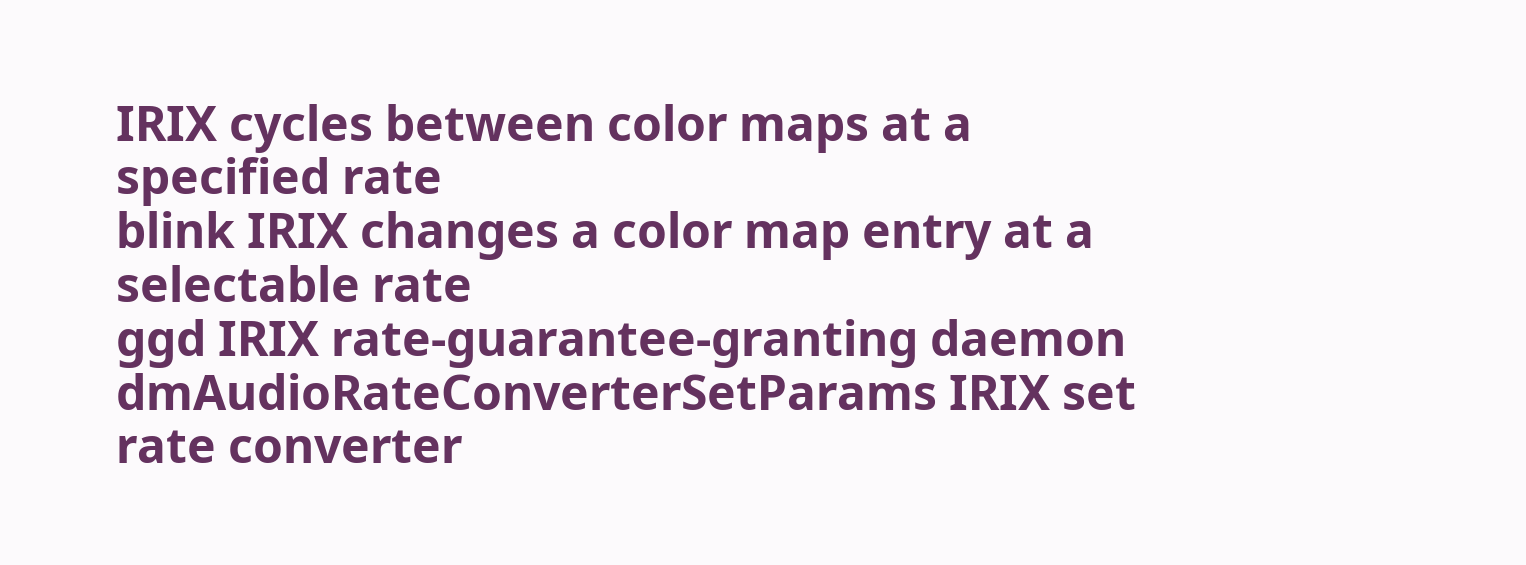IRIX cycles between color maps at a specified rate
blink IRIX changes a color map entry at a selectable rate
ggd IRIX rate-guarantee-granting daemon
dmAudioRateConverterSetParams IRIX set rate converter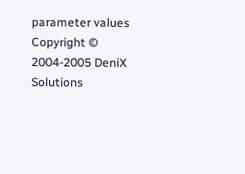parameter values
Copyright © 2004-2005 DeniX Solutions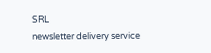SRL
newsletter delivery service